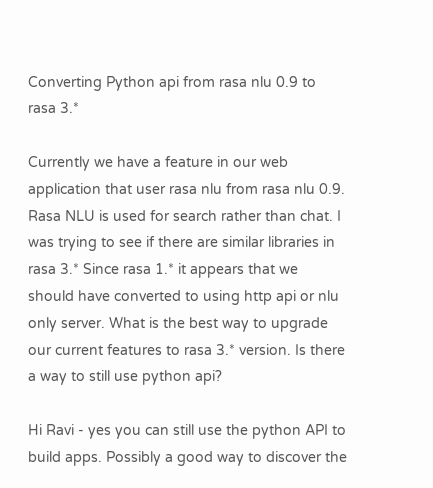Converting Python api from rasa nlu 0.9 to rasa 3.*

Currently we have a feature in our web application that user rasa nlu from rasa nlu 0.9. Rasa NLU is used for search rather than chat. I was trying to see if there are similar libraries in rasa 3.* Since rasa 1.* it appears that we should have converted to using http api or nlu only server. What is the best way to upgrade our current features to rasa 3.* version. Is there a way to still use python api?

Hi Ravi - yes you can still use the python API to build apps. Possibly a good way to discover the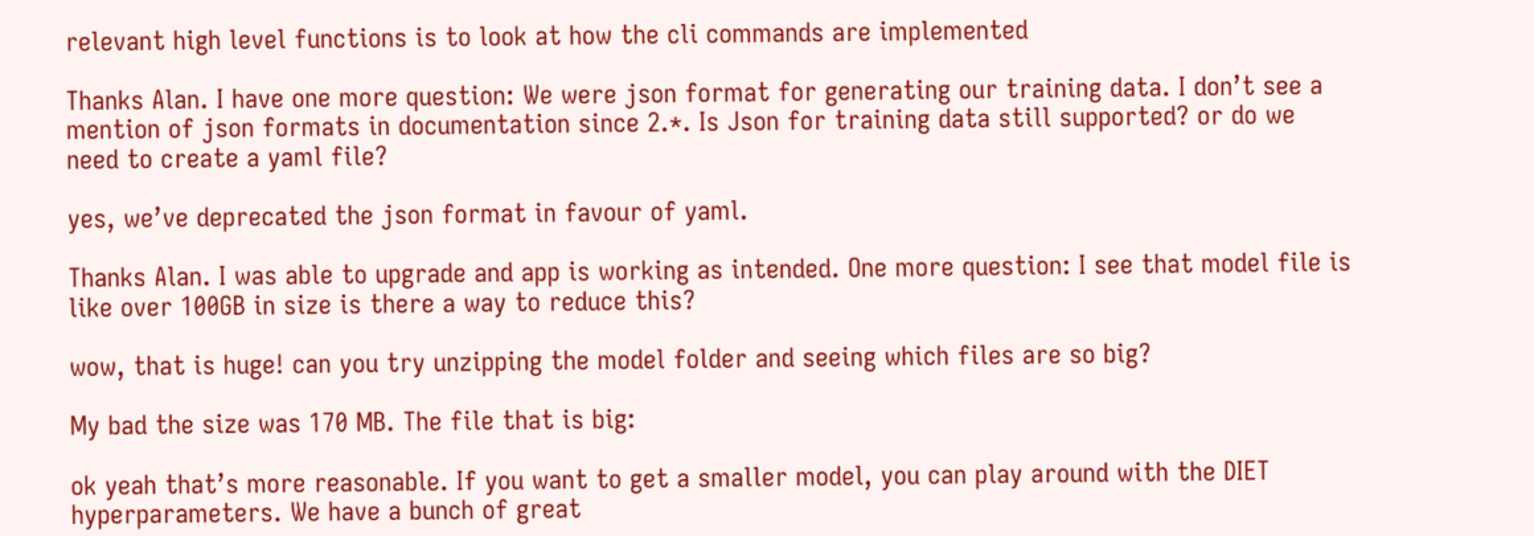relevant high level functions is to look at how the cli commands are implemented

Thanks Alan. I have one more question: We were json format for generating our training data. I don’t see a mention of json formats in documentation since 2.*. Is Json for training data still supported? or do we need to create a yaml file?

yes, we’ve deprecated the json format in favour of yaml.

Thanks Alan. I was able to upgrade and app is working as intended. One more question: I see that model file is like over 100GB in size is there a way to reduce this?

wow, that is huge! can you try unzipping the model folder and seeing which files are so big?

My bad the size was 170 MB. The file that is big:

ok yeah that’s more reasonable. If you want to get a smaller model, you can play around with the DIET hyperparameters. We have a bunch of great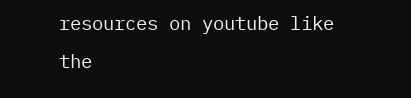resources on youtube like the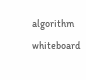algorithm whiteboard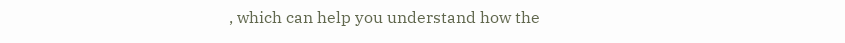, which can help you understand how the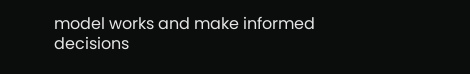model works and make informed decisions